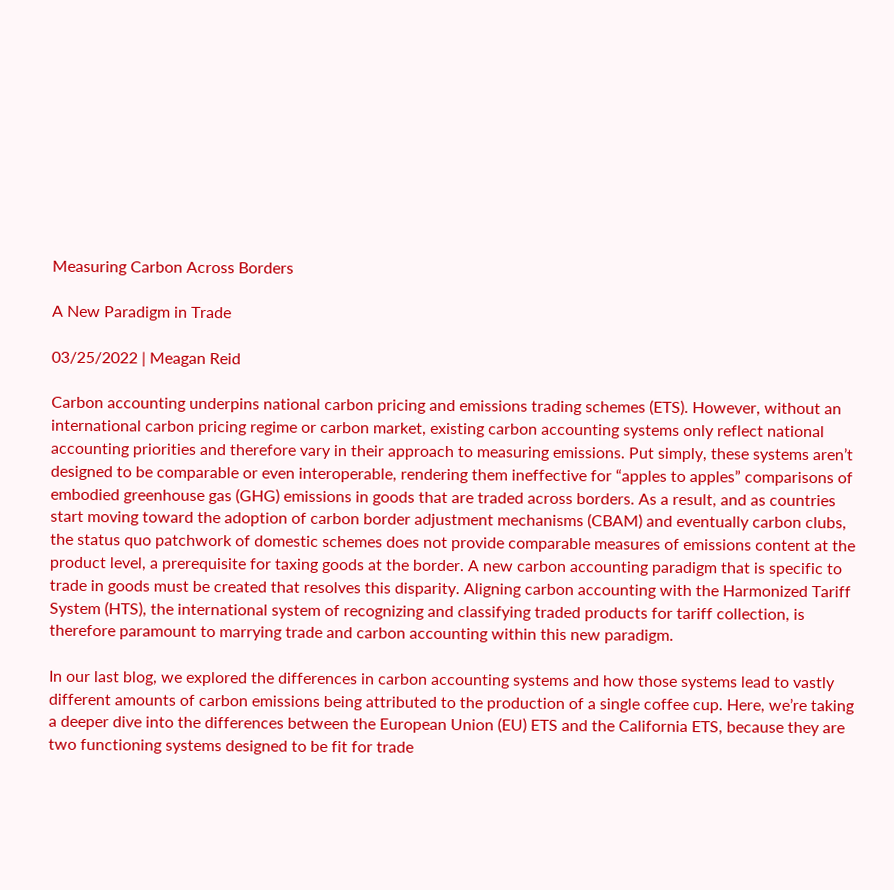Measuring Carbon Across Borders

A New Paradigm in Trade

03/25/2022 | Meagan Reid

Carbon accounting underpins national carbon pricing and emissions trading schemes (ETS). However, without an international carbon pricing regime or carbon market, existing carbon accounting systems only reflect national accounting priorities and therefore vary in their approach to measuring emissions. Put simply, these systems aren’t designed to be comparable or even interoperable, rendering them ineffective for “apples to apples” comparisons of embodied greenhouse gas (GHG) emissions in goods that are traded across borders. As a result, and as countries start moving toward the adoption of carbon border adjustment mechanisms (CBAM) and eventually carbon clubs, the status quo patchwork of domestic schemes does not provide comparable measures of emissions content at the product level, a prerequisite for taxing goods at the border. A new carbon accounting paradigm that is specific to trade in goods must be created that resolves this disparity. Aligning carbon accounting with the Harmonized Tariff System (HTS), the international system of recognizing and classifying traded products for tariff collection, is therefore paramount to marrying trade and carbon accounting within this new paradigm.

In our last blog, we explored the differences in carbon accounting systems and how those systems lead to vastly different amounts of carbon emissions being attributed to the production of a single coffee cup. Here, we’re taking a deeper dive into the differences between the European Union (EU) ETS and the California ETS, because they are two functioning systems designed to be fit for trade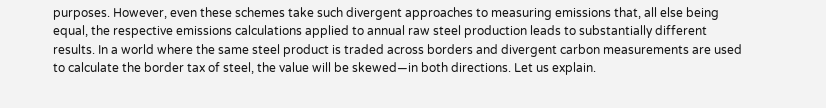purposes. However, even these schemes take such divergent approaches to measuring emissions that, all else being equal, the respective emissions calculations applied to annual raw steel production leads to substantially different results. In a world where the same steel product is traded across borders and divergent carbon measurements are used to calculate the border tax of steel, the value will be skewed—in both directions. Let us explain.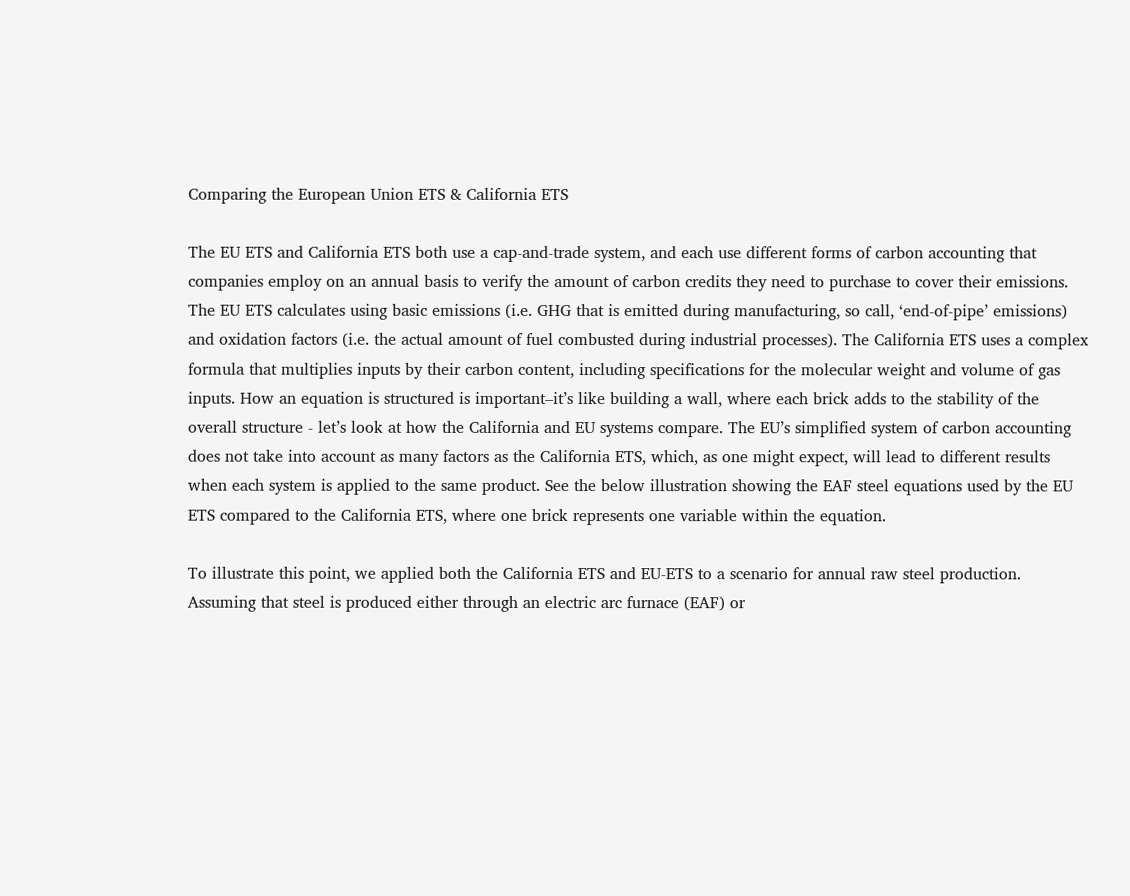Comparing the European Union ETS & California ETS

The EU ETS and California ETS both use a cap-and-trade system, and each use different forms of carbon accounting that companies employ on an annual basis to verify the amount of carbon credits they need to purchase to cover their emissions. The EU ETS calculates using basic emissions (i.e. GHG that is emitted during manufacturing, so call, ‘end-of-pipe’ emissions) and oxidation factors (i.e. the actual amount of fuel combusted during industrial processes). The California ETS uses a complex formula that multiplies inputs by their carbon content, including specifications for the molecular weight and volume of gas inputs. How an equation is structured is important–it’s like building a wall, where each brick adds to the stability of the overall structure - let’s look at how the California and EU systems compare. The EU’s simplified system of carbon accounting does not take into account as many factors as the California ETS, which, as one might expect, will lead to different results when each system is applied to the same product. See the below illustration showing the EAF steel equations used by the EU ETS compared to the California ETS, where one brick represents one variable within the equation.

To illustrate this point, we applied both the California ETS and EU-ETS to a scenario for annual raw steel production. Assuming that steel is produced either through an electric arc furnace (EAF) or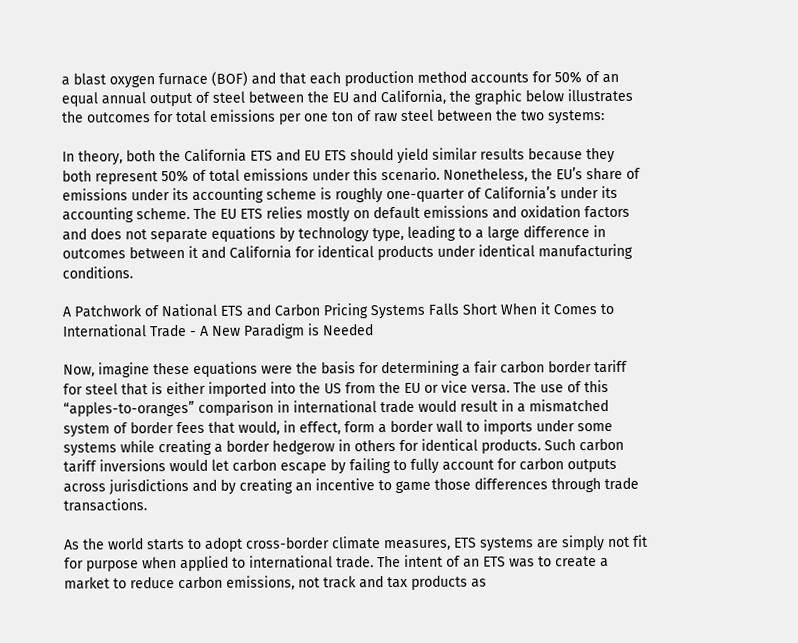a blast oxygen furnace (BOF) and that each production method accounts for 50% of an equal annual output of steel between the EU and California, the graphic below illustrates the outcomes for total emissions per one ton of raw steel between the two systems:

In theory, both the California ETS and EU ETS should yield similar results because they both represent 50% of total emissions under this scenario. Nonetheless, the EU’s share of emissions under its accounting scheme is roughly one-quarter of California’s under its accounting scheme. The EU ETS relies mostly on default emissions and oxidation factors and does not separate equations by technology type, leading to a large difference in outcomes between it and California for identical products under identical manufacturing conditions.

A Patchwork of National ETS and Carbon Pricing Systems Falls Short When it Comes to International Trade - A New Paradigm is Needed

Now, imagine these equations were the basis for determining a fair carbon border tariff for steel that is either imported into the US from the EU or vice versa. The use of this “apples-to-oranges” comparison in international trade would result in a mismatched system of border fees that would, in effect, form a border wall to imports under some systems while creating a border hedgerow in others for identical products. Such carbon tariff inversions would let carbon escape by failing to fully account for carbon outputs across jurisdictions and by creating an incentive to game those differences through trade transactions.

As the world starts to adopt cross-border climate measures, ETS systems are simply not fit for purpose when applied to international trade. The intent of an ETS was to create a market to reduce carbon emissions, not track and tax products as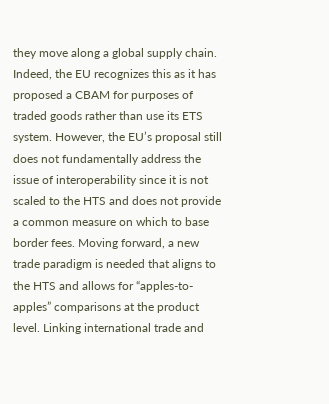they move along a global supply chain. Indeed, the EU recognizes this as it has proposed a CBAM for purposes of traded goods rather than use its ETS system. However, the EU’s proposal still does not fundamentally address the issue of interoperability since it is not scaled to the HTS and does not provide a common measure on which to base border fees. Moving forward, a new trade paradigm is needed that aligns to the HTS and allows for “apples-to-apples” comparisons at the product level. Linking international trade and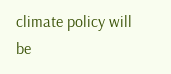climate policy will be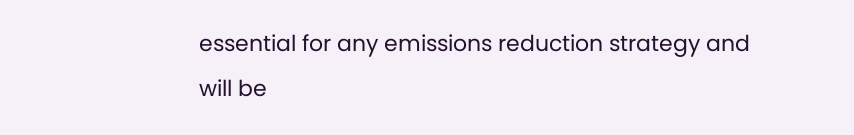essential for any emissions reduction strategy and will be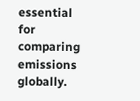essential for comparing emissions globally.